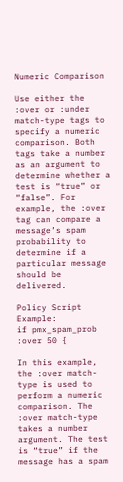Numeric Comparison

Use either the :over or :under match-type tags to specify a numeric comparison. Both tags take a number as an argument to determine whether a test is “true” or “false”. For example, the :over tag can compare a message’s spam probability to determine if a particular message should be delivered.

Policy Script Example:
if pmx_spam_prob :over 50 {

In this example, the :over match-type is used to perform a numeric comparison. The :over match-type takes a number argument. The test is “true” if the message has a spam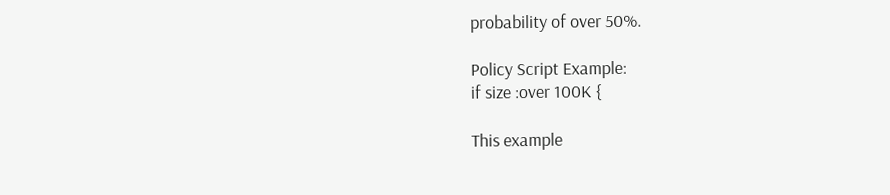probability of over 50%.

Policy Script Example:
if size :over 100K {

This example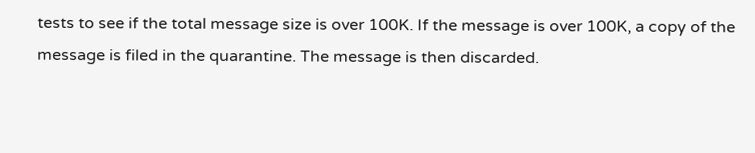tests to see if the total message size is over 100K. If the message is over 100K, a copy of the message is filed in the quarantine. The message is then discarded.